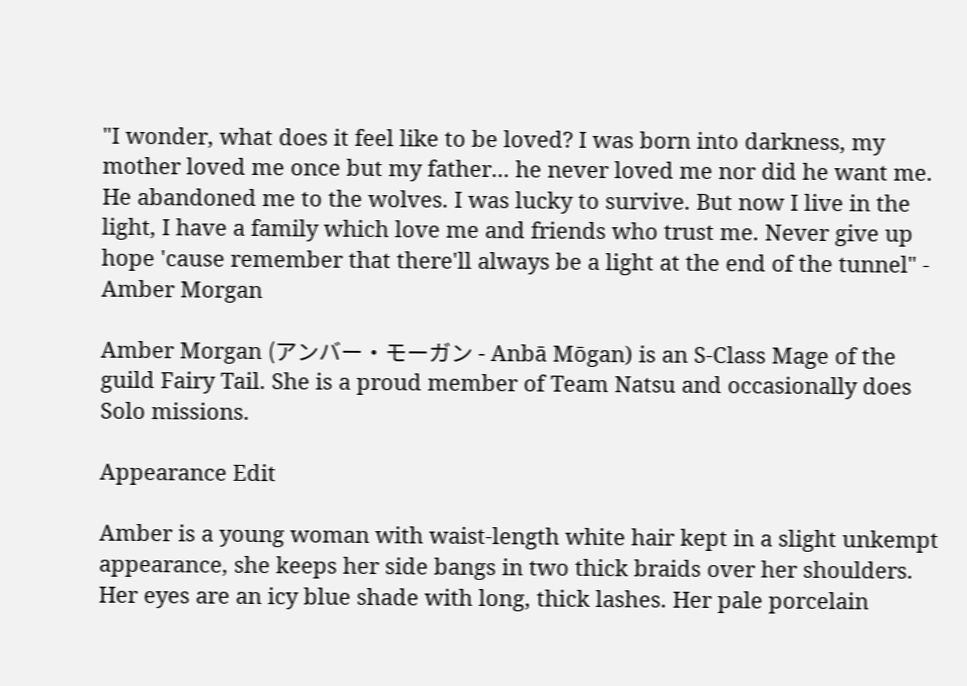"I wonder, what does it feel like to be loved? I was born into darkness, my mother loved me once but my father... he never loved me nor did he want me. He abandoned me to the wolves. I was lucky to survive. But now I live in the light, I have a family which love me and friends who trust me. Never give up hope 'cause remember that there'll always be a light at the end of the tunnel" - Amber Morgan

Amber Morgan (アンバー・モーガン - Anbā Mōgan) is an S-Class Mage of the guild Fairy Tail. She is a proud member of Team Natsu and occasionally does Solo missions.

Appearance Edit

Amber is a young woman with waist-length white hair kept in a slight unkempt appearance, she keeps her side bangs in two thick braids over her shoulders. Her eyes are an icy blue shade with long, thick lashes. Her pale porcelain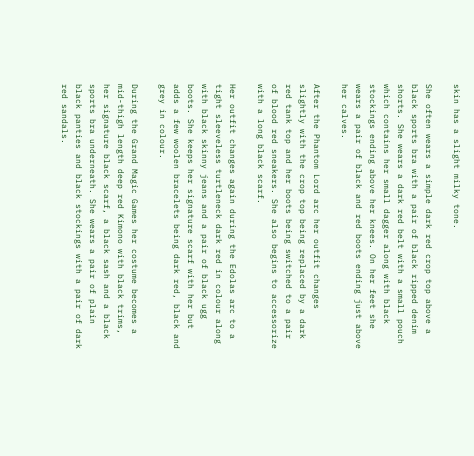skin has a slight milky tone.

She often wears a simple dark red crop top above a black sports bra with a pair of black ripped denim shorts. She wears a dark red belt with a small pouch which contains her small dagger along with black stockings ending above her knees. On her feet she wears a pair of black and red boots ending just above her calves.

After the Phantom Lord arc her outfit changes slightly with the crop top being replaced by a dark red tank top and her boots being switched to a pair of blood red sneakers. She also begins to accessorize with a long black scarf.

Her outfit changes again during the Edolas arc to a tight sleeveless turtleneck dark red in colour along with black skinny jeans and a pair of black ugg boots. She keeps her signature scarf with her but adds a few woolen bracelets being dark red, black and grey in colour.

During the Grand Magic Games her costume becomes a mid-thigh length deep red Kimono with black trims, her signature black scarf, a black sash and a black sports bra underneath. She wears a pair of plain black panties and black stockings with a pair of dark red sandals.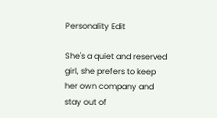Personality Edit

She's a quiet and reserved girl, she prefers to keep her own company and stay out of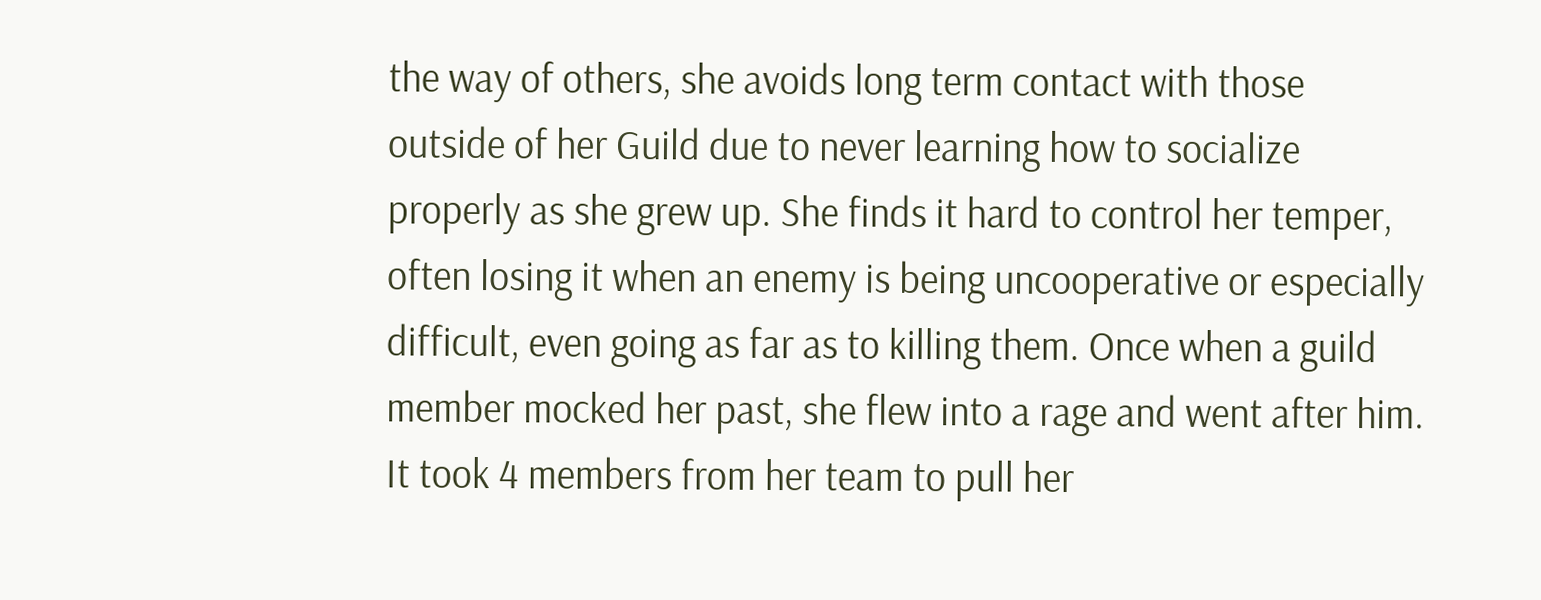the way of others, she avoids long term contact with those outside of her Guild due to never learning how to socialize properly as she grew up. She finds it hard to control her temper, often losing it when an enemy is being uncooperative or especially difficult, even going as far as to killing them. Once when a guild member mocked her past, she flew into a rage and went after him. It took 4 members from her team to pull her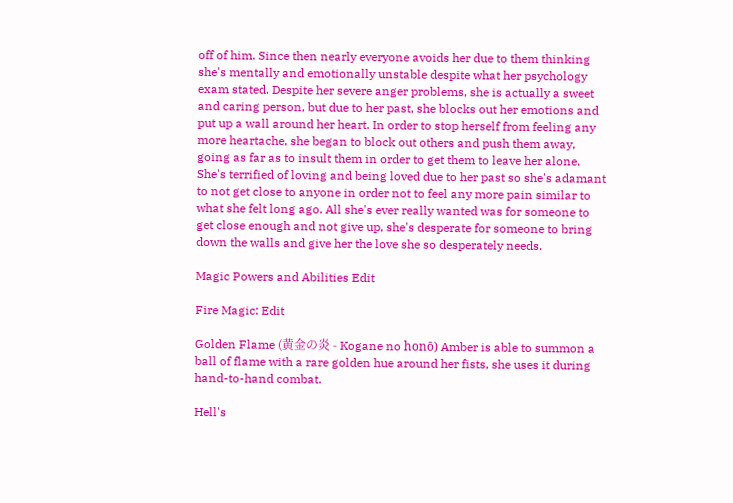off of him. Since then nearly everyone avoids her due to them thinking she's mentally and emotionally unstable despite what her psychology exam stated. Despite her severe anger problems, she is actually a sweet and caring person, but due to her past, she blocks out her emotions and put up a wall around her heart. In order to stop herself from feeling any more heartache, she began to block out others and push them away, going as far as to insult them in order to get them to leave her alone. She's terrified of loving and being loved due to her past so she's adamant to not get close to anyone in order not to feel any more pain similar to what she felt long ago. All she's ever really wanted was for someone to get close enough and not give up, she's desperate for someone to bring down the walls and give her the love she so desperately needs.

Magic Powers and Abilities Edit

Fire Magic: Edit

Golden Flame (黄金の炎 - Kogane no honō) Amber is able to summon a ball of flame with a rare golden hue around her fists, she uses it during hand-to-hand combat.

Hell's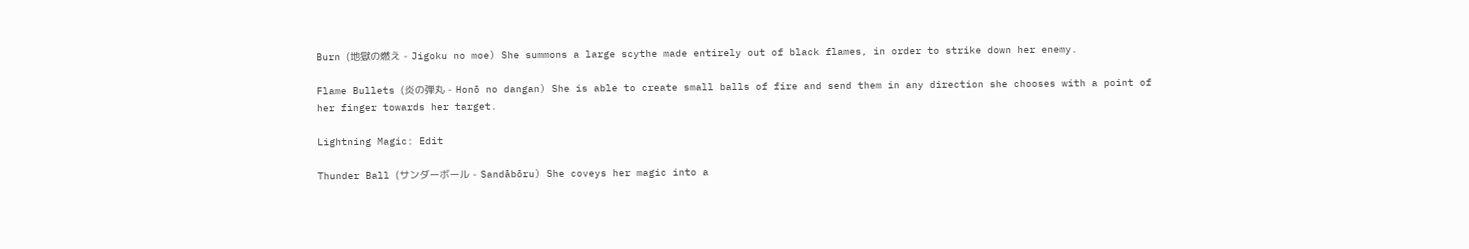Burn (地獄の燃え - Jigoku no moe) She summons a large scythe made entirely out of black flames, in order to strike down her enemy.

Flame Bullets (炎の弾丸 - Honō no dangan) She is able to create small balls of fire and send them in any direction she chooses with a point of her finger towards her target.

Lightning Magic: Edit

Thunder Ball (サンダーボール - Sandābōru) She coveys her magic into a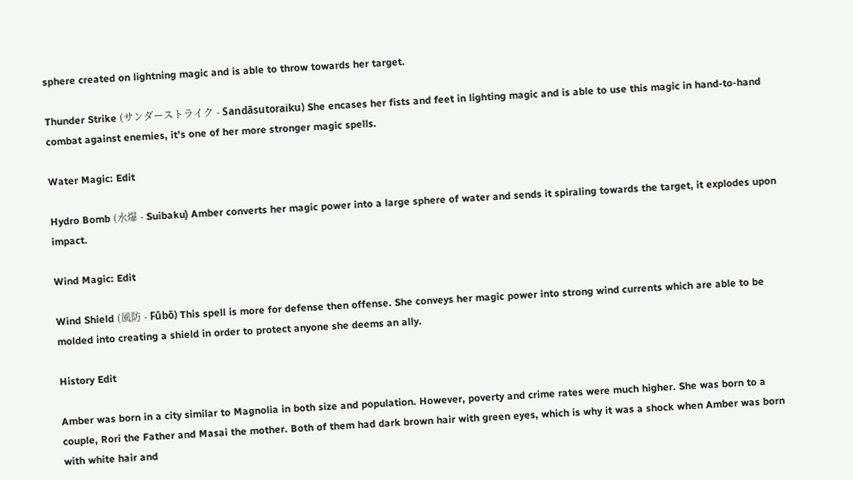sphere created on lightning magic and is able to throw towards her target.

Thunder Strike (サンダーストライク - Sandāsutoraiku) She encases her fists and feet in lighting magic and is able to use this magic in hand-to-hand combat against enemies, it's one of her more stronger magic spells.

Water Magic: Edit

Hydro Bomb (水爆 - Suibaku) Amber converts her magic power into a large sphere of water and sends it spiraling towards the target, it explodes upon impact.

Wind Magic: Edit

Wind Shield (風防 - Fūbō) This spell is more for defense then offense. She conveys her magic power into strong wind currents which are able to be molded into creating a shield in order to protect anyone she deems an ally.

History Edit

Amber was born in a city similar to Magnolia in both size and population. However, poverty and crime rates were much higher. She was born to a couple, Rori the Father and Masai the mother. Both of them had dark brown hair with green eyes, which is why it was a shock when Amber was born with white hair and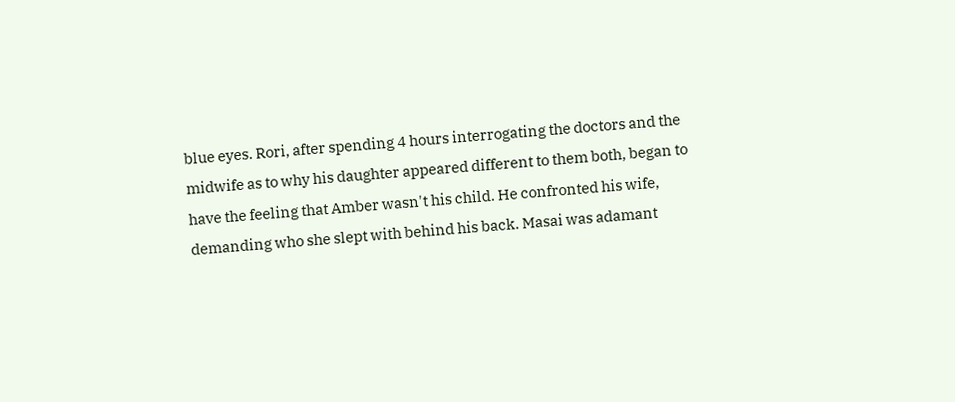blue eyes. Rori, after spending 4 hours interrogating the doctors and the midwife as to why his daughter appeared different to them both, began to have the feeling that Amber wasn't his child. He confronted his wife, demanding who she slept with behind his back. Masai was adamant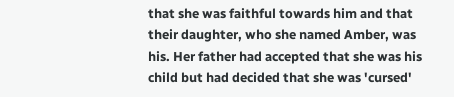that she was faithful towards him and that their daughter, who she named Amber, was his. Her father had accepted that she was his child but had decided that she was 'cursed'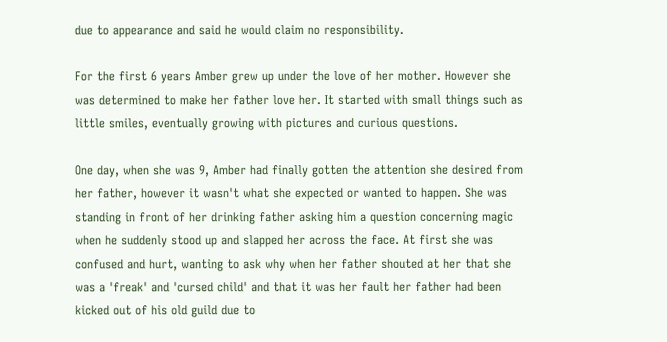due to appearance and said he would claim no responsibility.

For the first 6 years Amber grew up under the love of her mother. However she was determined to make her father love her. It started with small things such as little smiles, eventually growing with pictures and curious questions.

One day, when she was 9, Amber had finally gotten the attention she desired from her father, however it wasn't what she expected or wanted to happen. She was standing in front of her drinking father asking him a question concerning magic when he suddenly stood up and slapped her across the face. At first she was confused and hurt, wanting to ask why when her father shouted at her that she was a 'freak' and 'cursed child' and that it was her fault her father had been kicked out of his old guild due to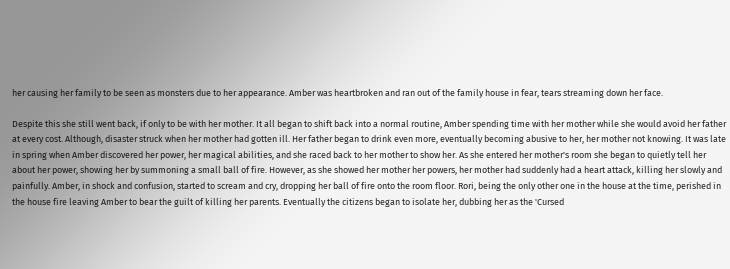her causing her family to be seen as monsters due to her appearance. Amber was heartbroken and ran out of the family house in fear, tears streaming down her face.

Despite this she still went back, if only to be with her mother. It all began to shift back into a normal routine, Amber spending time with her mother while she would avoid her father at every cost. Although, disaster struck when her mother had gotten ill. Her father began to drink even more, eventually becoming abusive to her, her mother not knowing. It was late in spring when Amber discovered her power, her magical abilities, and she raced back to her mother to show her. As she entered her mother's room she began to quietly tell her about her power, showing her by summoning a small ball of fire. However, as she showed her mother her powers, her mother had suddenly had a heart attack, killing her slowly and painfully. Amber, in shock and confusion, started to scream and cry, dropping her ball of fire onto the room floor. Rori, being the only other one in the house at the time, perished in the house fire leaving Amber to bear the guilt of killing her parents. Eventually the citizens began to isolate her, dubbing her as the 'Cursed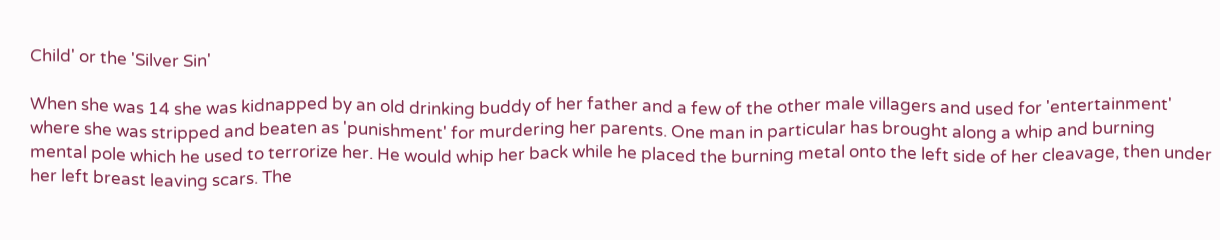Child' or the 'Silver Sin'

When she was 14 she was kidnapped by an old drinking buddy of her father and a few of the other male villagers and used for 'entertainment' where she was stripped and beaten as 'punishment' for murdering her parents. One man in particular has brought along a whip and burning mental pole which he used to terrorize her. He would whip her back while he placed the burning metal onto the left side of her cleavage, then under her left breast leaving scars. The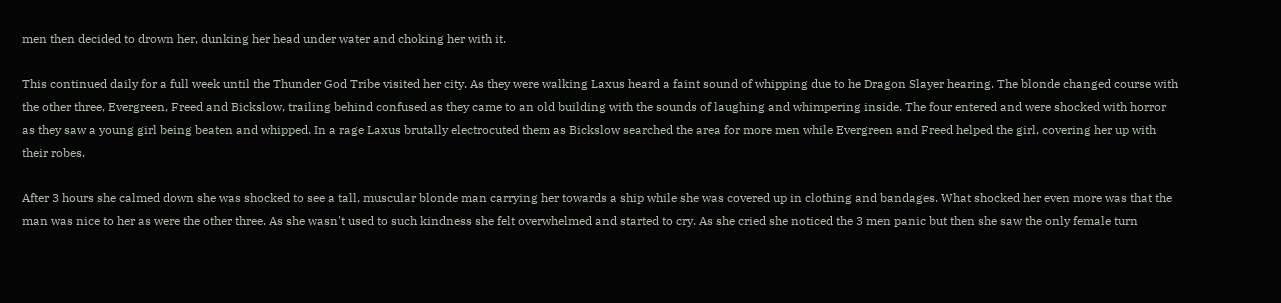men then decided to drown her, dunking her head under water and choking her with it.

This continued daily for a full week until the Thunder God Tribe visited her city. As they were walking Laxus heard a faint sound of whipping due to he Dragon Slayer hearing. The blonde changed course with the other three, Evergreen, Freed and Bickslow, trailing behind confused as they came to an old building with the sounds of laughing and whimpering inside. The four entered and were shocked with horror as they saw a young girl being beaten and whipped. In a rage Laxus brutally electrocuted them as Bickslow searched the area for more men while Evergreen and Freed helped the girl, covering her up with their robes.

After 3 hours she calmed down she was shocked to see a tall, muscular blonde man carrying her towards a ship while she was covered up in clothing and bandages. What shocked her even more was that the man was nice to her as were the other three. As she wasn't used to such kindness she felt overwhelmed and started to cry. As she cried she noticed the 3 men panic but then she saw the only female turn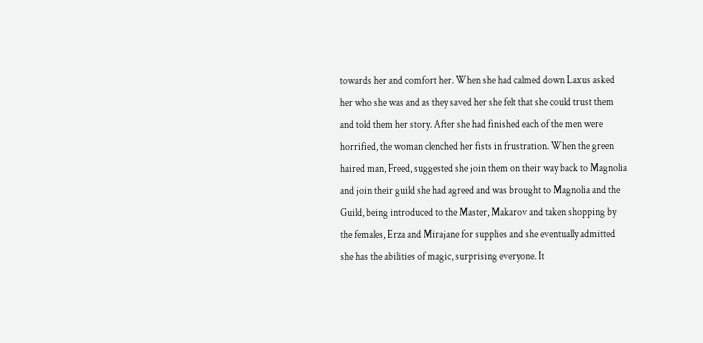towards her and comfort her. When she had calmed down Laxus asked her who she was and as they saved her she felt that she could trust them and told them her story. After she had finished each of the men were horrified, the woman clenched her fists in frustration. When the green haired man, Freed, suggested she join them on their way back to Magnolia and join their guild she had agreed and was brought to Magnolia and the Guild, being introduced to the Master, Makarov and taken shopping by the females, Erza and Mirajane for supplies and she eventually admitted she has the abilities of magic, surprising everyone. It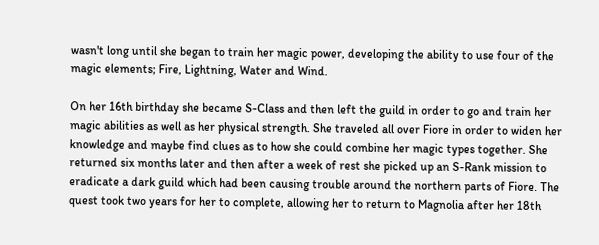wasn't long until she began to train her magic power, developing the ability to use four of the magic elements; Fire, Lightning, Water and Wind.

On her 16th birthday she became S-Class and then left the guild in order to go and train her magic abilities as well as her physical strength. She traveled all over Fiore in order to widen her knowledge and maybe find clues as to how she could combine her magic types together. She returned six months later and then after a week of rest she picked up an S-Rank mission to eradicate a dark guild which had been causing trouble around the northern parts of Fiore. The quest took two years for her to complete, allowing her to return to Magnolia after her 18th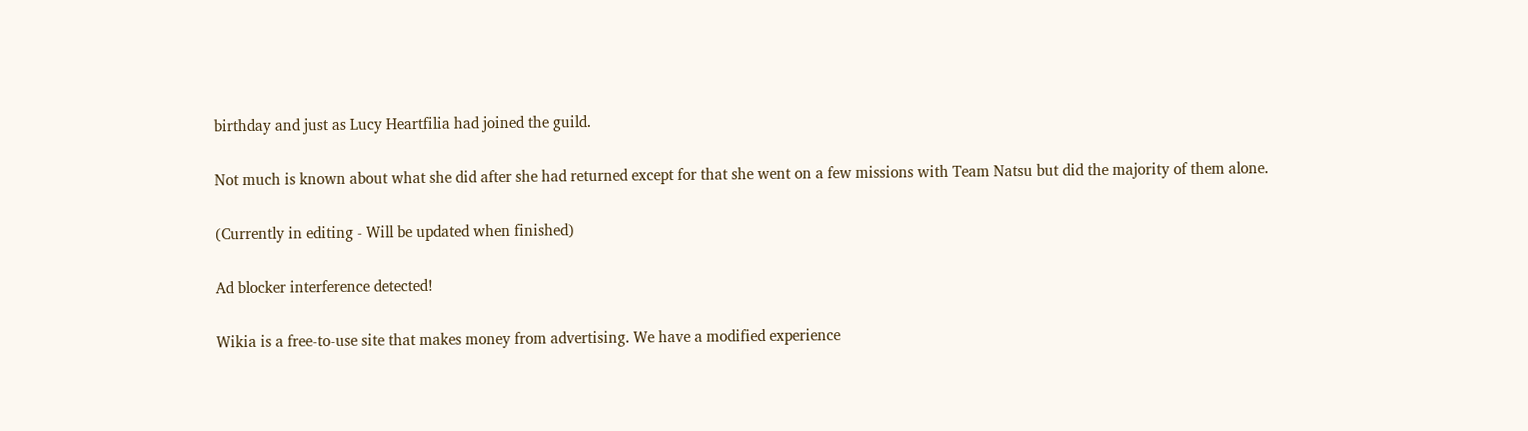birthday and just as Lucy Heartfilia had joined the guild.

Not much is known about what she did after she had returned except for that she went on a few missions with Team Natsu but did the majority of them alone.

(Currently in editing - Will be updated when finished)

Ad blocker interference detected!

Wikia is a free-to-use site that makes money from advertising. We have a modified experience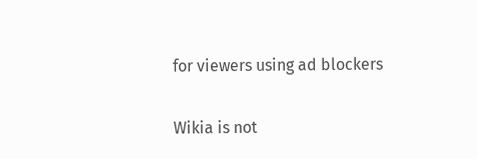for viewers using ad blockers

Wikia is not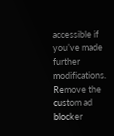accessible if you’ve made further modifications. Remove the custom ad blocker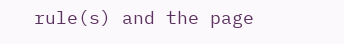rule(s) and the page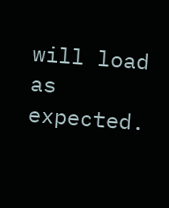will load as expected.